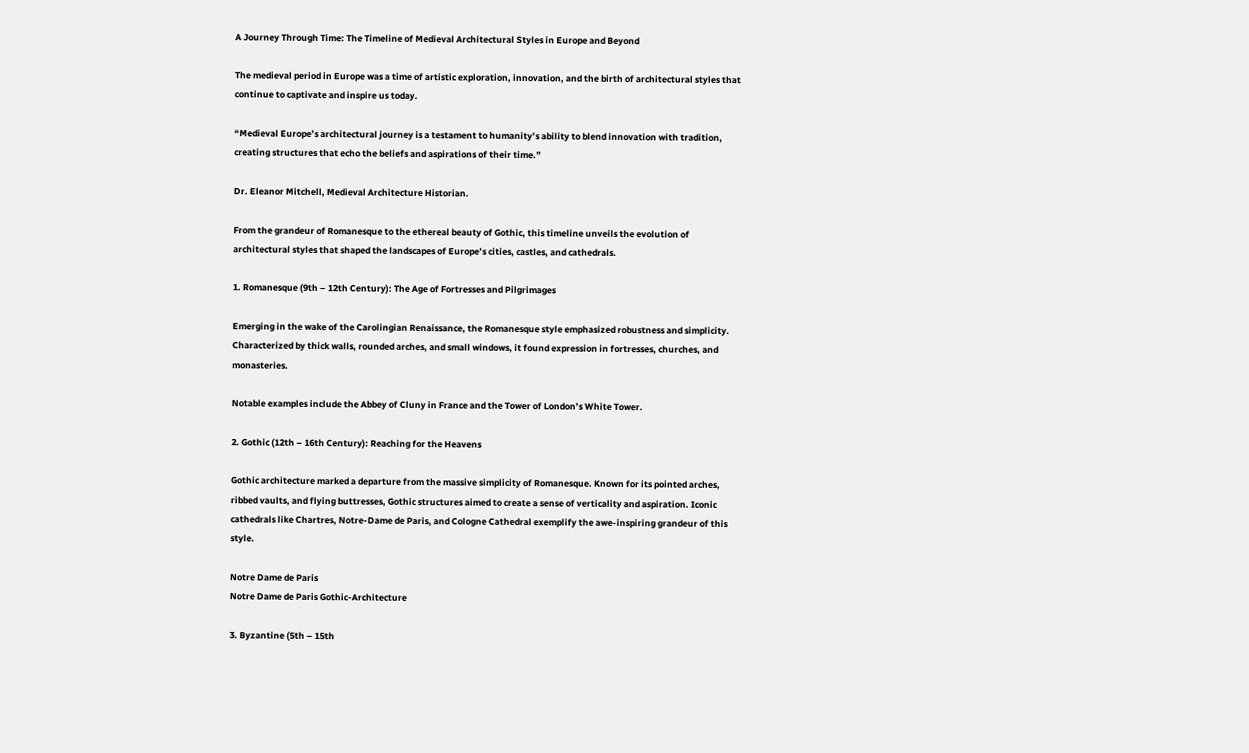A Journey Through Time: The Timeline of Medieval Architectural Styles in Europe and Beyond

The medieval period in Europe was a time of artistic exploration, innovation, and the birth of architectural styles that continue to captivate and inspire us today.

“Medieval Europe’s architectural journey is a testament to humanity’s ability to blend innovation with tradition, creating structures that echo the beliefs and aspirations of their time.”

Dr. Eleanor Mitchell, Medieval Architecture Historian.

From the grandeur of Romanesque to the ethereal beauty of Gothic, this timeline unveils the evolution of architectural styles that shaped the landscapes of Europe’s cities, castles, and cathedrals.

1. Romanesque (9th – 12th Century): The Age of Fortresses and Pilgrimages

Emerging in the wake of the Carolingian Renaissance, the Romanesque style emphasized robustness and simplicity. Characterized by thick walls, rounded arches, and small windows, it found expression in fortresses, churches, and monasteries.

Notable examples include the Abbey of Cluny in France and the Tower of London’s White Tower.

2. Gothic (12th – 16th Century): Reaching for the Heavens

Gothic architecture marked a departure from the massive simplicity of Romanesque. Known for its pointed arches, ribbed vaults, and flying buttresses, Gothic structures aimed to create a sense of verticality and aspiration. Iconic cathedrals like Chartres, Notre-Dame de Paris, and Cologne Cathedral exemplify the awe-inspiring grandeur of this style.

Notre Dame de Paris
Notre Dame de Paris Gothic-Architecture

3. Byzantine (5th – 15th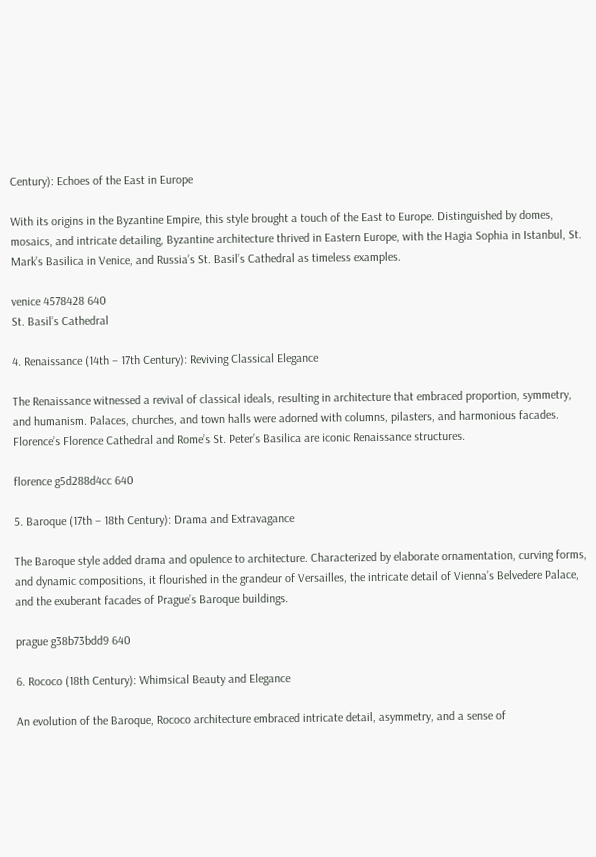Century): Echoes of the East in Europe

With its origins in the Byzantine Empire, this style brought a touch of the East to Europe. Distinguished by domes, mosaics, and intricate detailing, Byzantine architecture thrived in Eastern Europe, with the Hagia Sophia in Istanbul, St. Mark’s Basilica in Venice, and Russia’s St. Basil’s Cathedral as timeless examples.

venice 4578428 640
St. Basil’s Cathedral

4. Renaissance (14th – 17th Century): Reviving Classical Elegance

The Renaissance witnessed a revival of classical ideals, resulting in architecture that embraced proportion, symmetry, and humanism. Palaces, churches, and town halls were adorned with columns, pilasters, and harmonious facades. Florence’s Florence Cathedral and Rome’s St. Peter’s Basilica are iconic Renaissance structures.

florence g5d288d4cc 640

5. Baroque (17th – 18th Century): Drama and Extravagance

The Baroque style added drama and opulence to architecture. Characterized by elaborate ornamentation, curving forms, and dynamic compositions, it flourished in the grandeur of Versailles, the intricate detail of Vienna’s Belvedere Palace, and the exuberant facades of Prague’s Baroque buildings.

prague g38b73bdd9 640

6. Rococo (18th Century): Whimsical Beauty and Elegance

An evolution of the Baroque, Rococo architecture embraced intricate detail, asymmetry, and a sense of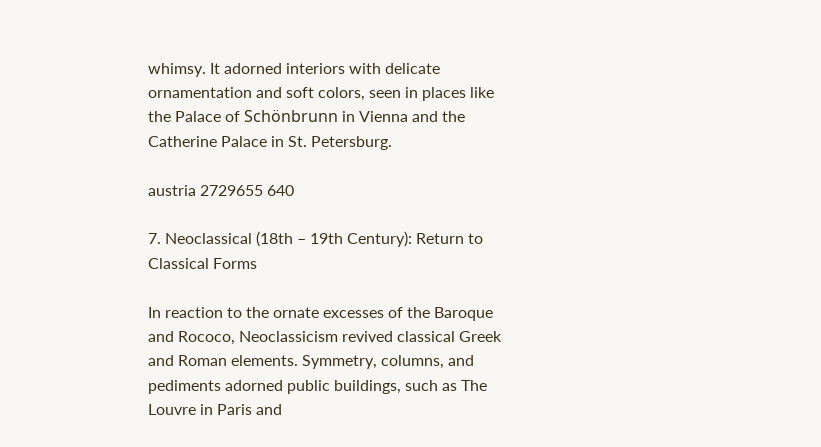whimsy. It adorned interiors with delicate ornamentation and soft colors, seen in places like the Palace of Schönbrunn in Vienna and the Catherine Palace in St. Petersburg.

austria 2729655 640

7. Neoclassical (18th – 19th Century): Return to Classical Forms

In reaction to the ornate excesses of the Baroque and Rococo, Neoclassicism revived classical Greek and Roman elements. Symmetry, columns, and pediments adorned public buildings, such as The Louvre in Paris and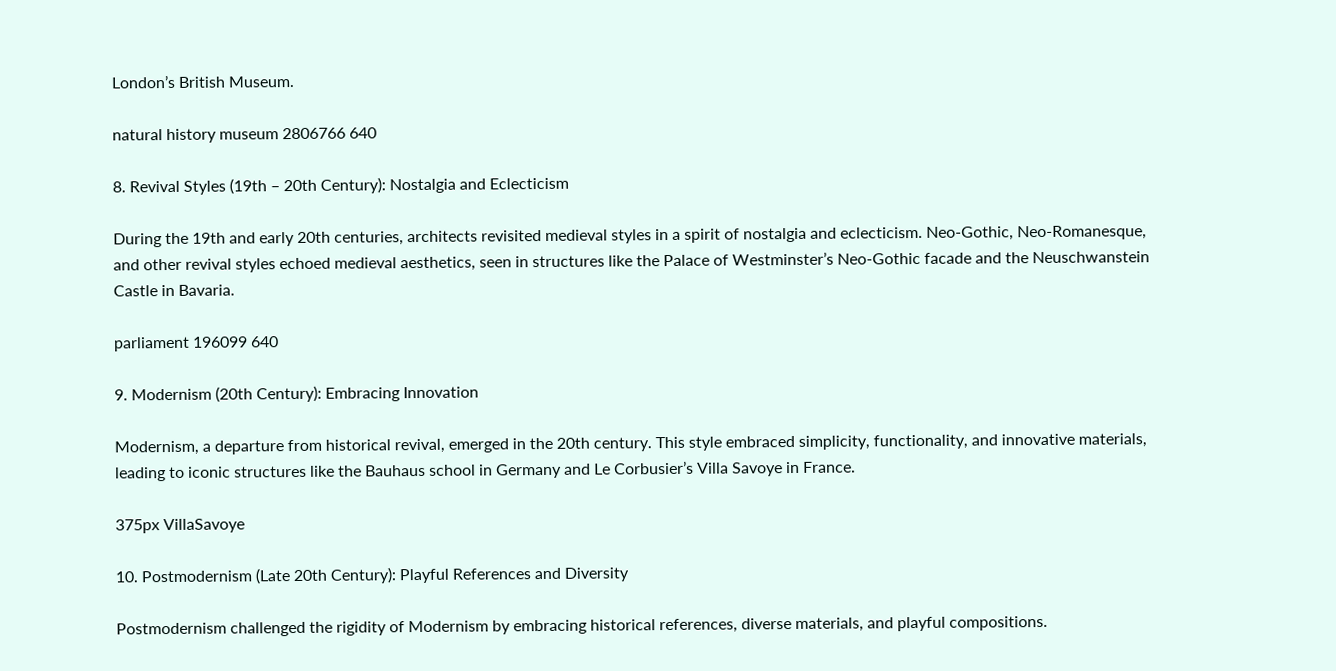London’s British Museum.

natural history museum 2806766 640

8. Revival Styles (19th – 20th Century): Nostalgia and Eclecticism

During the 19th and early 20th centuries, architects revisited medieval styles in a spirit of nostalgia and eclecticism. Neo-Gothic, Neo-Romanesque, and other revival styles echoed medieval aesthetics, seen in structures like the Palace of Westminster’s Neo-Gothic facade and the Neuschwanstein Castle in Bavaria.

parliament 196099 640

9. Modernism (20th Century): Embracing Innovation

Modernism, a departure from historical revival, emerged in the 20th century. This style embraced simplicity, functionality, and innovative materials, leading to iconic structures like the Bauhaus school in Germany and Le Corbusier’s Villa Savoye in France.

375px VillaSavoye

10. Postmodernism (Late 20th Century): Playful References and Diversity

Postmodernism challenged the rigidity of Modernism by embracing historical references, diverse materials, and playful compositions.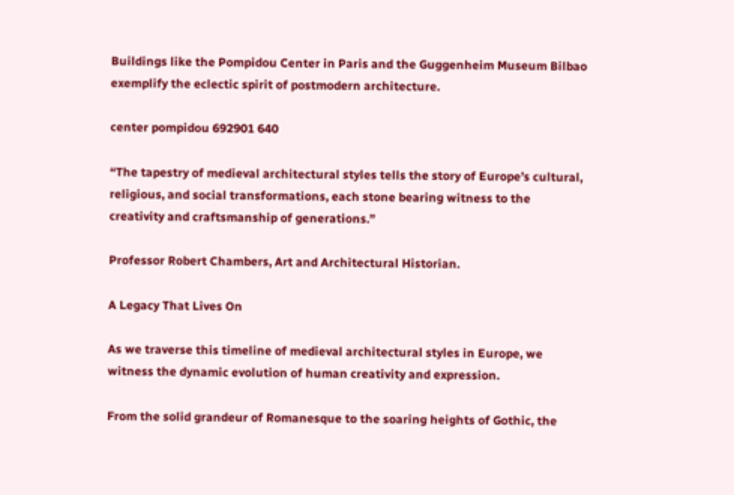Buildings like the Pompidou Center in Paris and the Guggenheim Museum Bilbao exemplify the eclectic spirit of postmodern architecture.

center pompidou 692901 640

“The tapestry of medieval architectural styles tells the story of Europe’s cultural, religious, and social transformations, each stone bearing witness to the creativity and craftsmanship of generations.”

Professor Robert Chambers, Art and Architectural Historian.

A Legacy That Lives On

As we traverse this timeline of medieval architectural styles in Europe, we witness the dynamic evolution of human creativity and expression.

From the solid grandeur of Romanesque to the soaring heights of Gothic, the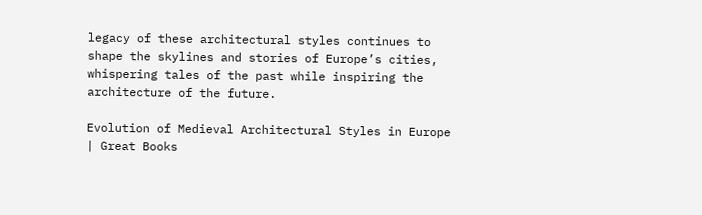legacy of these architectural styles continues to shape the skylines and stories of Europe’s cities, whispering tales of the past while inspiring the architecture of the future.

Evolution of Medieval Architectural Styles in Europe | Great Books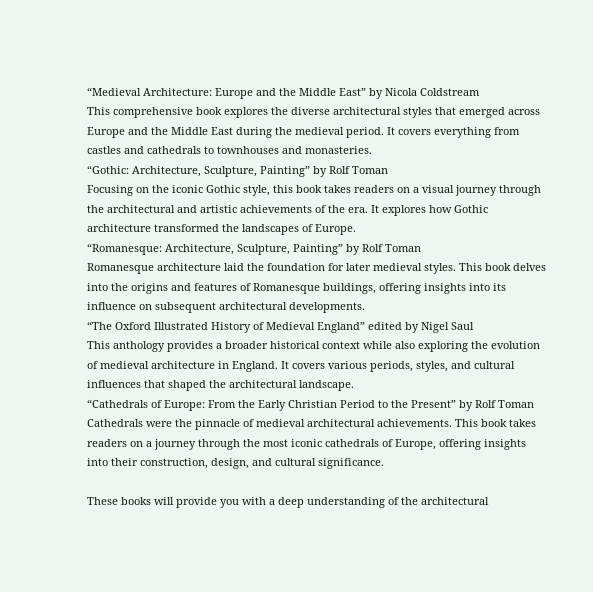“Medieval Architecture: Europe and the Middle East” by Nicola Coldstream
This comprehensive book explores the diverse architectural styles that emerged across Europe and the Middle East during the medieval period. It covers everything from castles and cathedrals to townhouses and monasteries.
“Gothic: Architecture, Sculpture, Painting” by Rolf Toman
Focusing on the iconic Gothic style, this book takes readers on a visual journey through the architectural and artistic achievements of the era. It explores how Gothic architecture transformed the landscapes of Europe.
“Romanesque: Architecture, Sculpture, Painting” by Rolf Toman
Romanesque architecture laid the foundation for later medieval styles. This book delves into the origins and features of Romanesque buildings, offering insights into its influence on subsequent architectural developments.
“The Oxford Illustrated History of Medieval England” edited by Nigel Saul
This anthology provides a broader historical context while also exploring the evolution of medieval architecture in England. It covers various periods, styles, and cultural influences that shaped the architectural landscape.
“Cathedrals of Europe: From the Early Christian Period to the Present” by Rolf Toman
Cathedrals were the pinnacle of medieval architectural achievements. This book takes readers on a journey through the most iconic cathedrals of Europe, offering insights into their construction, design, and cultural significance.

These books will provide you with a deep understanding of the architectural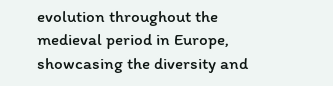evolution throughout the medieval period in Europe, showcasing the diversity and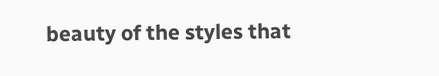beauty of the styles that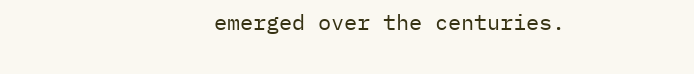emerged over the centuries.